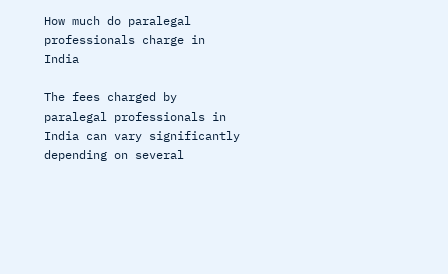How much do paralegal professionals charge in India

The fees charged by paralegal professionals in India can vary significantly depending on several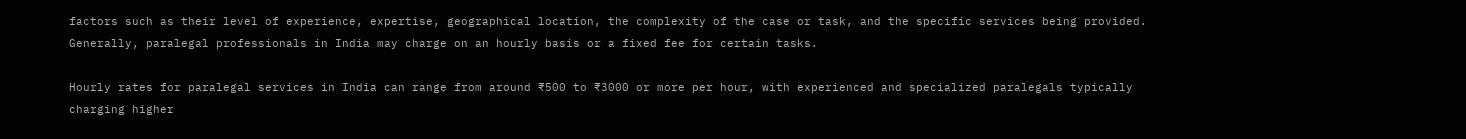factors such as their level of experience, expertise, geographical location, the complexity of the case or task, and the specific services being provided. Generally, paralegal professionals in India may charge on an hourly basis or a fixed fee for certain tasks.

Hourly rates for paralegal services in India can range from around ₹500 to ₹3000 or more per hour, with experienced and specialized paralegals typically charging higher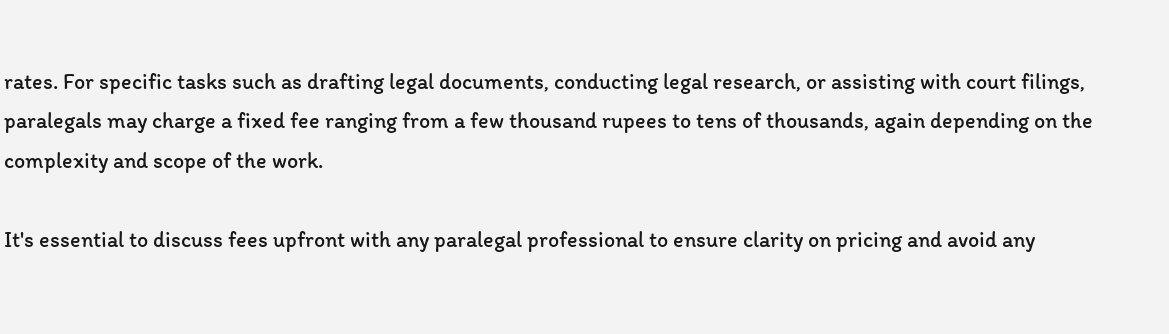rates. For specific tasks such as drafting legal documents, conducting legal research, or assisting with court filings, paralegals may charge a fixed fee ranging from a few thousand rupees to tens of thousands, again depending on the complexity and scope of the work.

It's essential to discuss fees upfront with any paralegal professional to ensure clarity on pricing and avoid any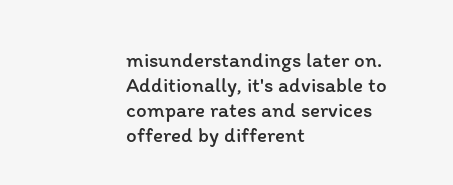misunderstandings later on. Additionally, it's advisable to compare rates and services offered by different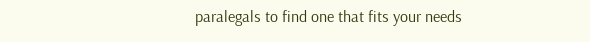paralegals to find one that fits your needs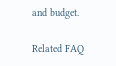and budget.

Related FAQ